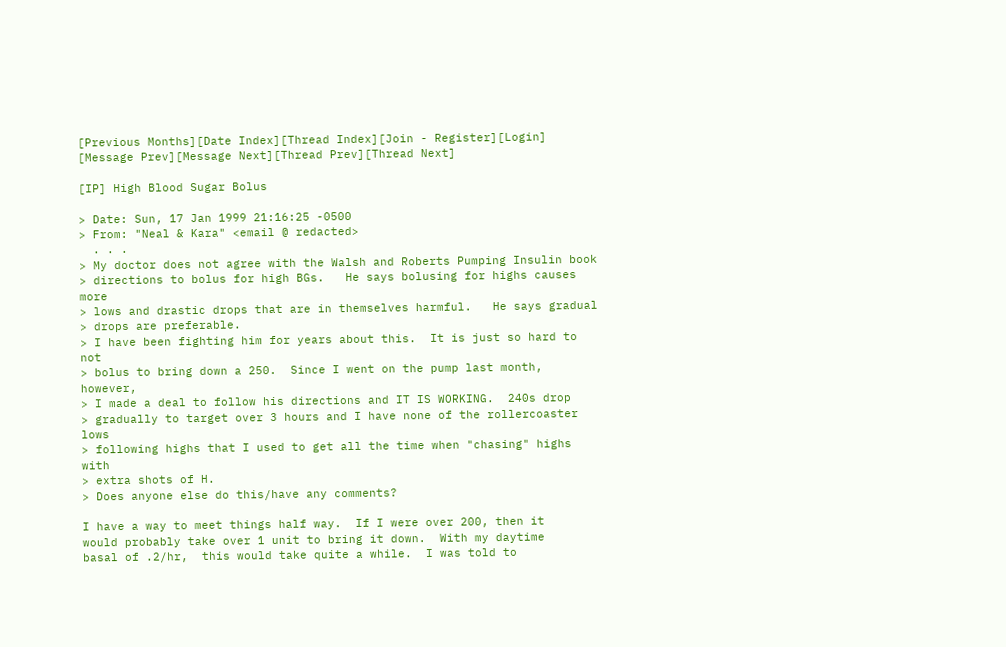[Previous Months][Date Index][Thread Index][Join - Register][Login]
[Message Prev][Message Next][Thread Prev][Thread Next]

[IP] High Blood Sugar Bolus

> Date: Sun, 17 Jan 1999 21:16:25 -0500
> From: "Neal & Kara" <email @ redacted>
  . . .
> My doctor does not agree with the Walsh and Roberts Pumping Insulin book
> directions to bolus for high BGs.   He says bolusing for highs causes more
> lows and drastic drops that are in themselves harmful.   He says gradual
> drops are preferable.
> I have been fighting him for years about this.  It is just so hard to not
> bolus to bring down a 250.  Since I went on the pump last month, however,
> I made a deal to follow his directions and IT IS WORKING.  240s drop
> gradually to target over 3 hours and I have none of the rollercoaster lows
> following highs that I used to get all the time when "chasing" highs with
> extra shots of H.
> Does anyone else do this/have any comments?

I have a way to meet things half way.  If I were over 200, then it
would probably take over 1 unit to bring it down.  With my daytime
basal of .2/hr,  this would take quite a while.  I was told to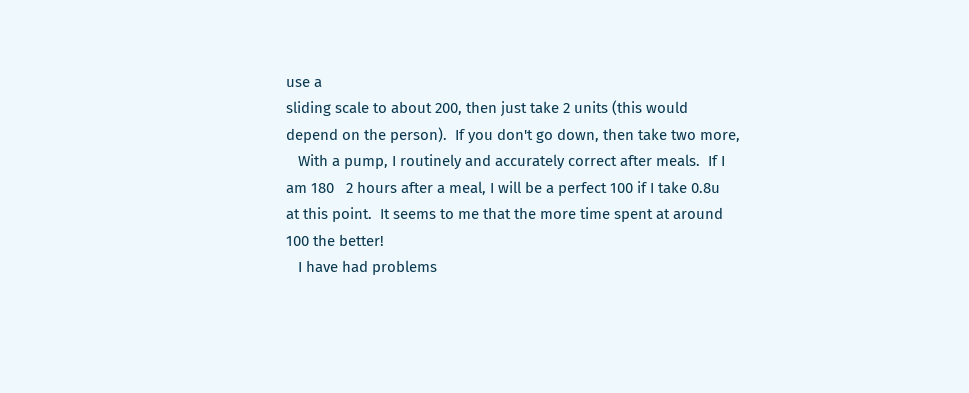use a
sliding scale to about 200, then just take 2 units (this would
depend on the person).  If you don't go down, then take two more,
   With a pump, I routinely and accurately correct after meals.  If I
am 180   2 hours after a meal, I will be a perfect 100 if I take 0.8u
at this point.  It seems to me that the more time spent at around
100 the better!
   I have had problems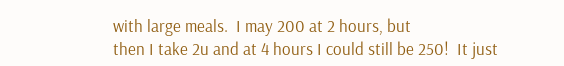with large meals.  I may 200 at 2 hours, but
then I take 2u and at 4 hours I could still be 250!  It just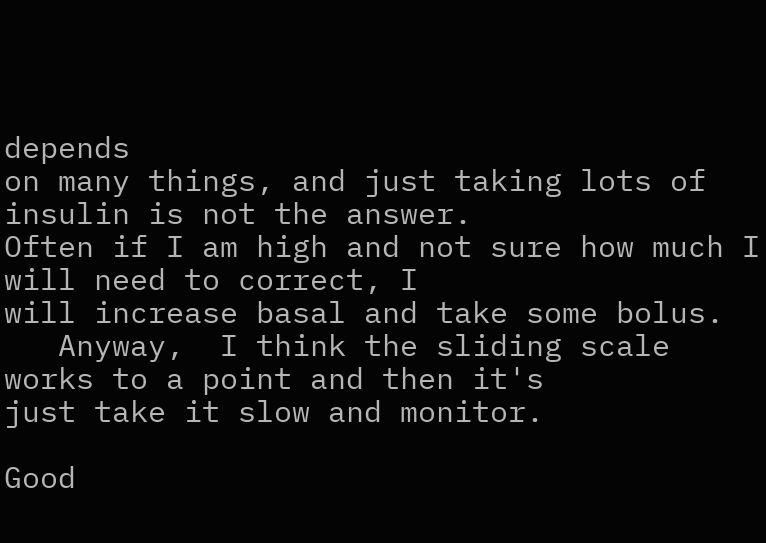depends
on many things, and just taking lots of insulin is not the answer.
Often if I am high and not sure how much I will need to correct, I
will increase basal and take some bolus.
   Anyway,  I think the sliding scale works to a point and then it's
just take it slow and monitor.

Good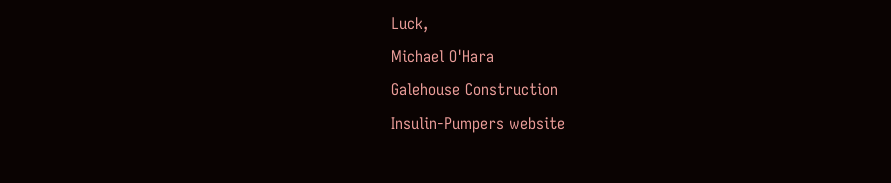Luck,
Michael O'Hara
Galehouse Construction
Insulin-Pumpers website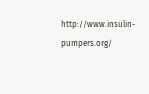http://www.insulin-pumpers.org/